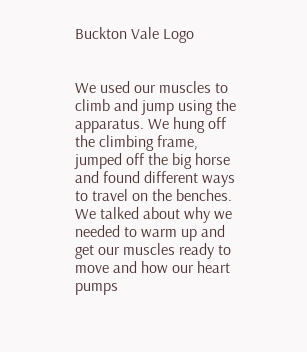Buckton Vale Logo


We used our muscles to climb and jump using the apparatus. We hung off the climbing frame, jumped off the big horse and found different ways to travel on the benches. We talked about why we needed to warm up and get our muscles ready to move and how our heart pumps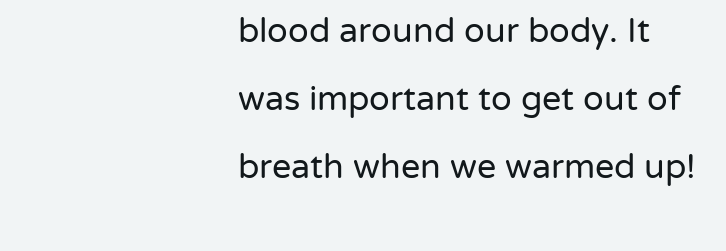blood around our body. It was important to get out of breath when we warmed up!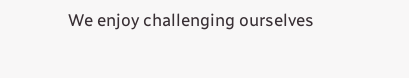We enjoy challenging ourselves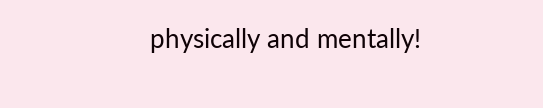physically and mentally!